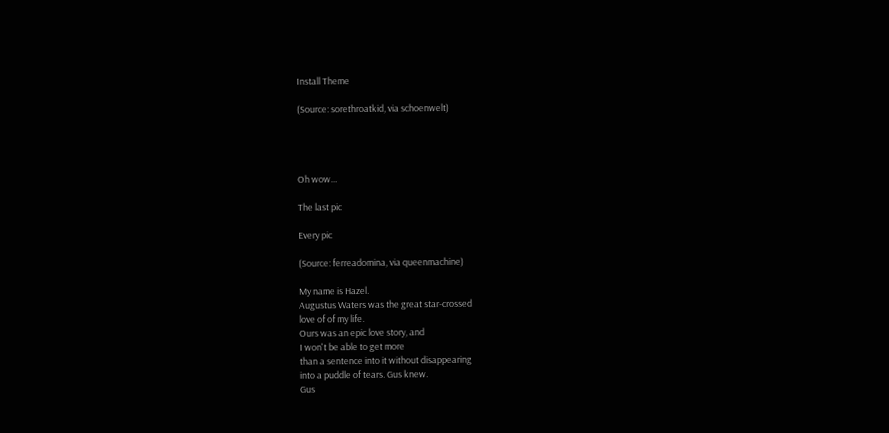Install Theme

(Source: sorethroatkid, via schoenwelt)




Oh wow…

The last pic

Every pic

(Source: ferreadomina, via queenmachine)

My name is Hazel.
Augustus Waters was the great star-crossed
love of of my life.
Ours was an epic love story, and
I won't be able to get more
than a sentence into it without disappearing
into a puddle of tears. Gus knew.
Gus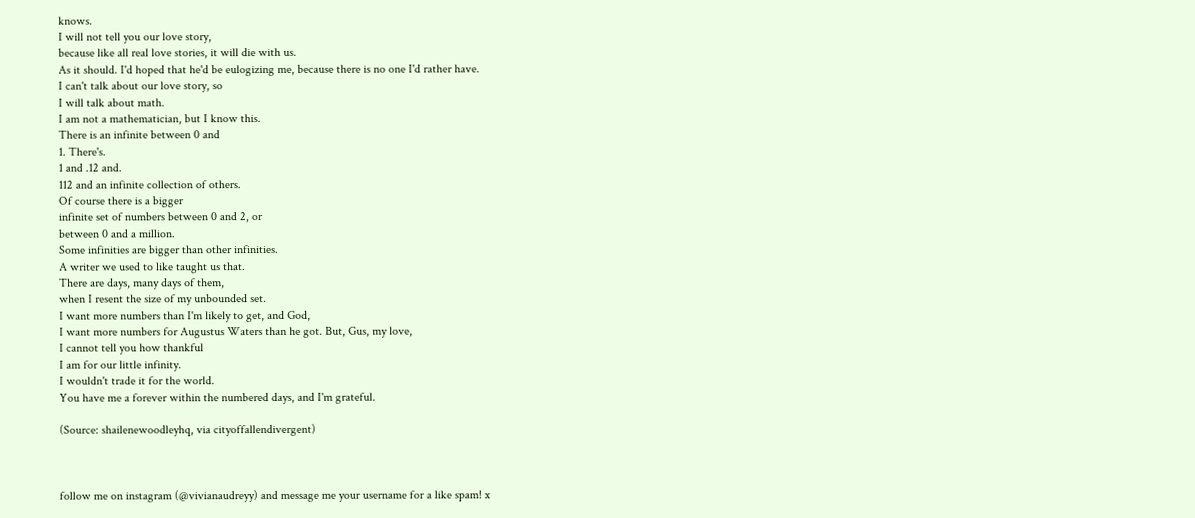knows.
I will not tell you our love story,
because like all real love stories, it will die with us.
As it should. I'd hoped that he'd be eulogizing me, because there is no one I'd rather have.
I can't talk about our love story, so
I will talk about math.
I am not a mathematician, but I know this.
There is an infinite between 0 and
1. There's.
1 and .12 and.
112 and an infinite collection of others.
Of course there is a bigger
infinite set of numbers between 0 and 2, or
between 0 and a million.
Some infinities are bigger than other infinities.
A writer we used to like taught us that.
There are days, many days of them,
when I resent the size of my unbounded set.
I want more numbers than I'm likely to get, and God,
I want more numbers for Augustus Waters than he got. But, Gus, my love,
I cannot tell you how thankful
I am for our little infinity.
I wouldn't trade it for the world.
You have me a forever within the numbered days, and I'm grateful.

(Source: shailenewoodleyhq, via cityoffallendivergent)



follow me on instagram (@vivianaudreyy) and message me your username for a like spam! x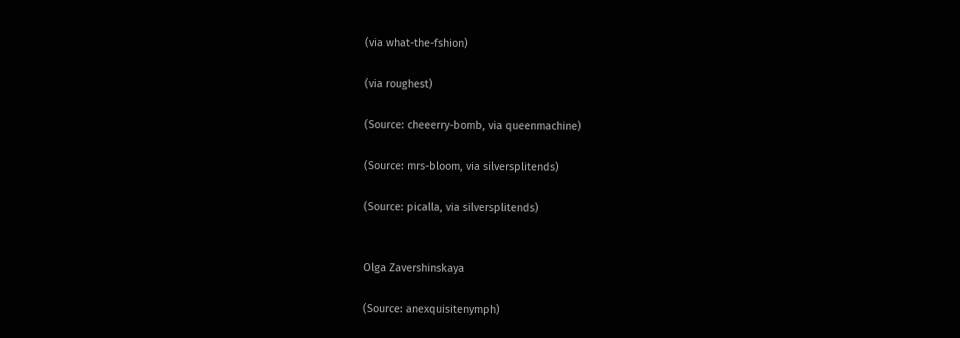(via what-the-fshion)

(via roughest)

(Source: cheeerry-bomb, via queenmachine)

(Source: mrs-bloom, via silversplitends)

(Source: picalla, via silversplitends)


Olga Zavershinskaya

(Source: anexquisitenymph)